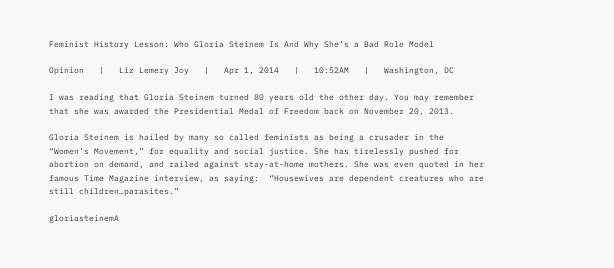Feminist History Lesson: Who Gloria Steinem Is And Why She’s a Bad Role Model

Opinion   |   Liz Lemery Joy   |   Apr 1, 2014   |   10:52AM   |   Washington, DC

I was reading that Gloria Steinem turned 80 years old the other day. You may remember that she was awarded the Presidential Medal of Freedom back on November 20, 2013.

Gloria Steinem is hailed by many so called feminists as being a crusader in the “Women’s Movement,” for equality and social justice. She has tirelessly pushed for abortion on demand, and railed against stay-at-home mothers. She was even quoted in her famous Time Magazine interview, as saying:  “Housewives are dependent creatures who are still children…parasites.”

gloriasteinemA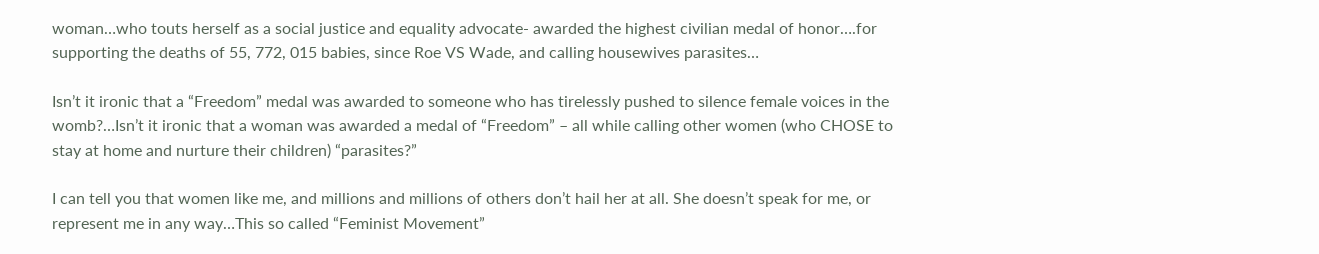woman…who touts herself as a social justice and equality advocate- awarded the highest civilian medal of honor….for supporting the deaths of 55, 772, 015 babies, since Roe VS Wade, and calling housewives parasites…

Isn’t it ironic that a “Freedom” medal was awarded to someone who has tirelessly pushed to silence female voices in the womb?…Isn’t it ironic that a woman was awarded a medal of “Freedom” – all while calling other women (who CHOSE to stay at home and nurture their children) “parasites?”

I can tell you that women like me, and millions and millions of others don’t hail her at all. She doesn’t speak for me, or represent me in any way…This so called “Feminist Movement”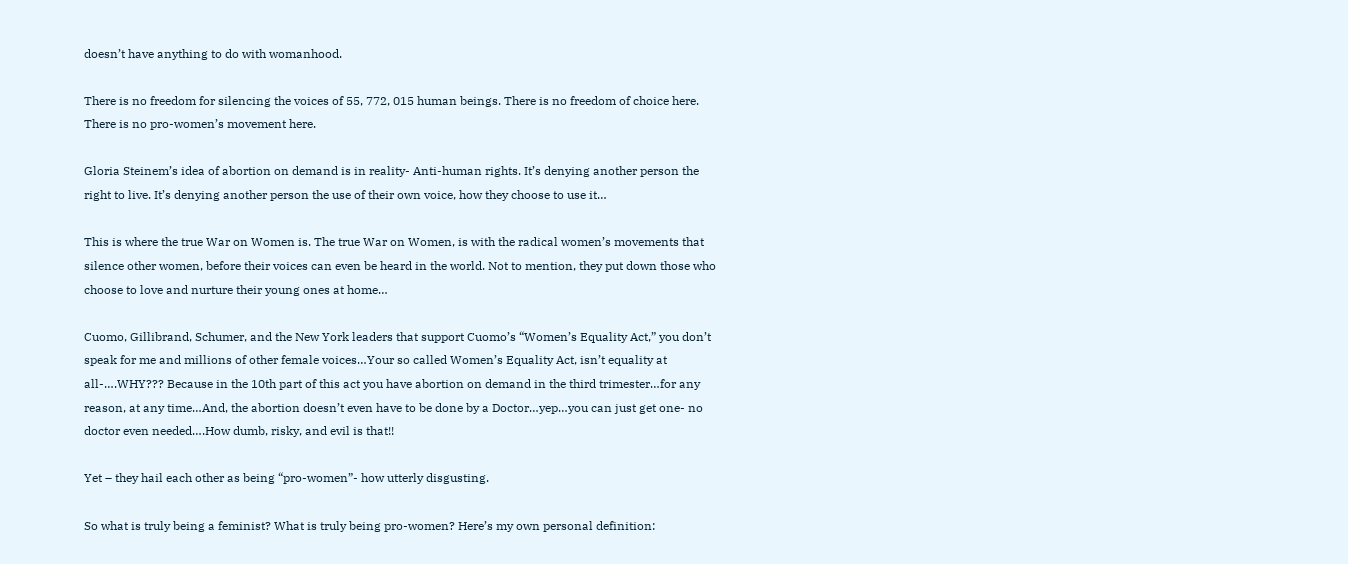doesn’t have anything to do with womanhood.

There is no freedom for silencing the voices of 55, 772, 015 human beings. There is no freedom of choice here. There is no pro-women’s movement here.

Gloria Steinem’s idea of abortion on demand is in reality- Anti-human rights. It’s denying another person the right to live. It’s denying another person the use of their own voice, how they choose to use it…

This is where the true War on Women is. The true War on Women, is with the radical women’s movements that silence other women, before their voices can even be heard in the world. Not to mention, they put down those who choose to love and nurture their young ones at home…

Cuomo, Gillibrand, Schumer, and the New York leaders that support Cuomo’s “Women’s Equality Act,” you don’t speak for me and millions of other female voices…Your so called Women’s Equality Act, isn’t equality at all-….WHY??? Because in the 10th part of this act you have abortion on demand in the third trimester…for any reason, at any time…And, the abortion doesn’t even have to be done by a Doctor…yep…you can just get one- no doctor even needed….How dumb, risky, and evil is that!!

Yet – they hail each other as being “pro-women”- how utterly disgusting.

So what is truly being a feminist? What is truly being pro-women? Here’s my own personal definition: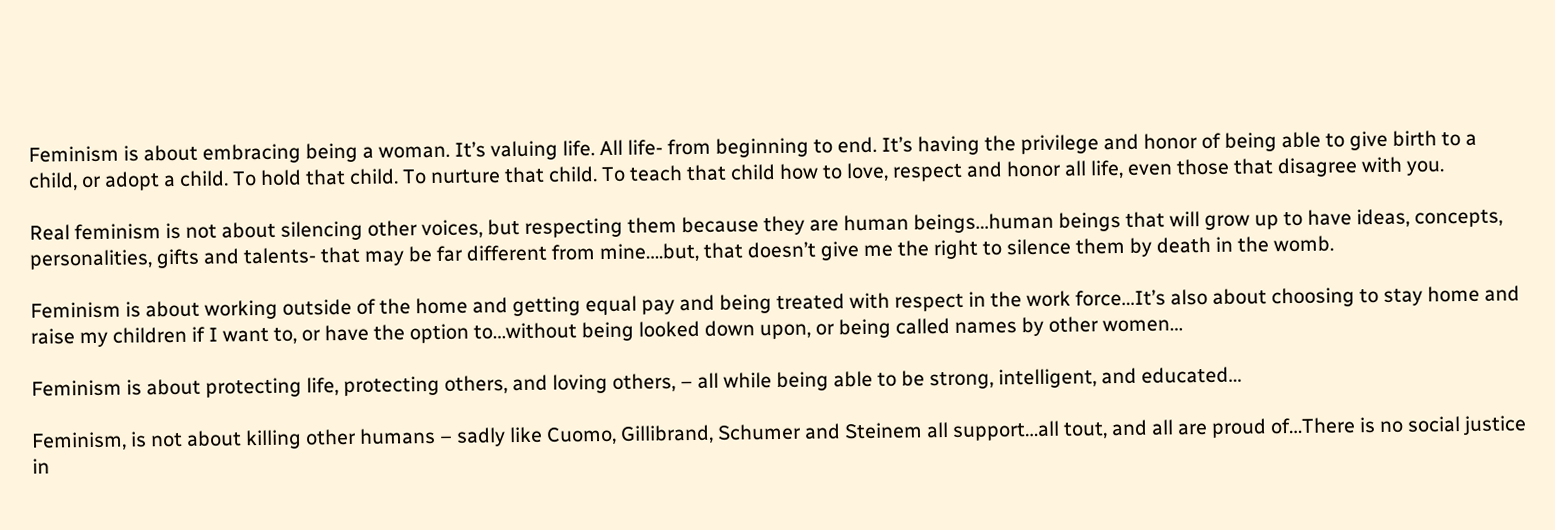Feminism is about embracing being a woman. It’s valuing life. All life- from beginning to end. It’s having the privilege and honor of being able to give birth to a child, or adopt a child. To hold that child. To nurture that child. To teach that child how to love, respect and honor all life, even those that disagree with you.

Real feminism is not about silencing other voices, but respecting them because they are human beings…human beings that will grow up to have ideas, concepts, personalities, gifts and talents- that may be far different from mine….but, that doesn’t give me the right to silence them by death in the womb.

Feminism is about working outside of the home and getting equal pay and being treated with respect in the work force…It’s also about choosing to stay home and raise my children if I want to, or have the option to…without being looked down upon, or being called names by other women…

Feminism is about protecting life, protecting others, and loving others, – all while being able to be strong, intelligent, and educated…

Feminism, is not about killing other humans – sadly like Cuomo, Gillibrand, Schumer and Steinem all support…all tout, and all are proud of…There is no social justice in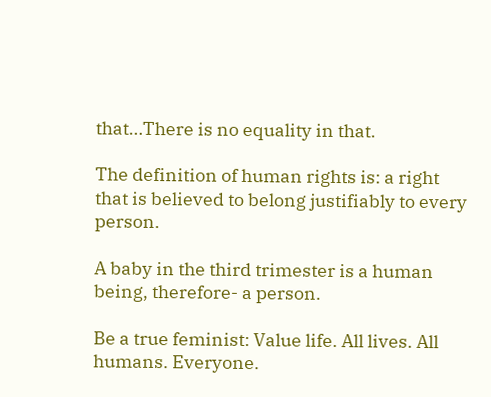that…There is no equality in that.

The definition of human rights is: a right that is believed to belong justifiably to every person.

A baby in the third trimester is a human being, therefore- a person.

Be a true feminist: Value life. All lives. All humans. Everyone.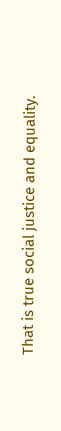That is true social justice and equality.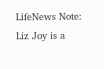LifeNews Note: Liz Joy is a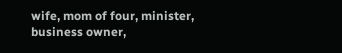wife, mom of four, minister, business owner,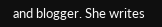and blogger. She writes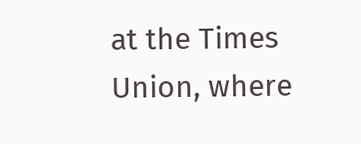at the Times Union, where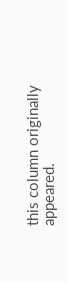this column originally appeared.